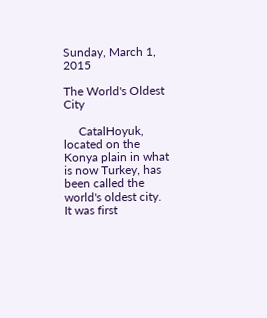Sunday, March 1, 2015

The World's Oldest City

     CatalHoyuk, located on the Konya plain in what is now Turkey, has been called the world's oldest city. It was first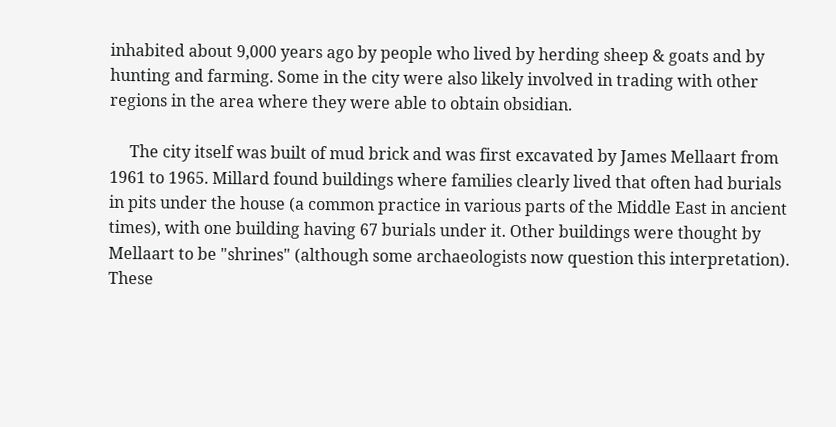inhabited about 9,000 years ago by people who lived by herding sheep & goats and by hunting and farming. Some in the city were also likely involved in trading with other regions in the area where they were able to obtain obsidian.

     The city itself was built of mud brick and was first excavated by James Mellaart from 1961 to 1965. Millard found buildings where families clearly lived that often had burials in pits under the house (a common practice in various parts of the Middle East in ancient times), with one building having 67 burials under it. Other buildings were thought by Mellaart to be "shrines" (although some archaeologists now question this interpretation). These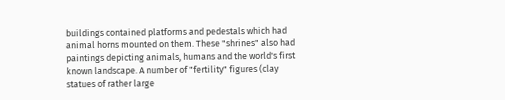buildings contained platforms and pedestals which had animal horns mounted on them. These "shrines" also had paintings depicting animals, humans and the world's first known landscape. A number of "fertility" figures (clay statues of rather large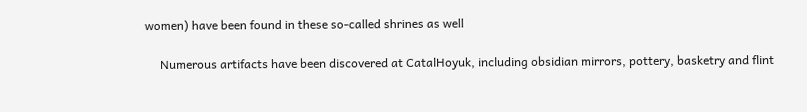women) have been found in these so-called shrines as well

     Numerous artifacts have been discovered at CatalHoyuk, including obsidian mirrors, pottery, basketry and flint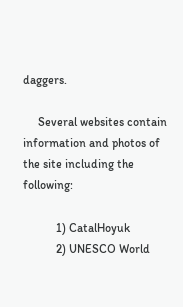daggers.

     Several websites contain information and photos of the site including the following:

           1) CatalHoyuk
           2) UNESCO World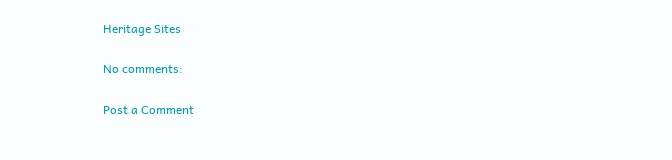Heritage Sites

No comments:

Post a Comment